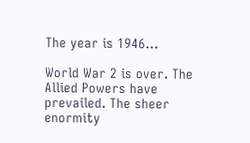The year is 1946…

World War 2 is over. The Allied Powers have prevailed. The sheer enormity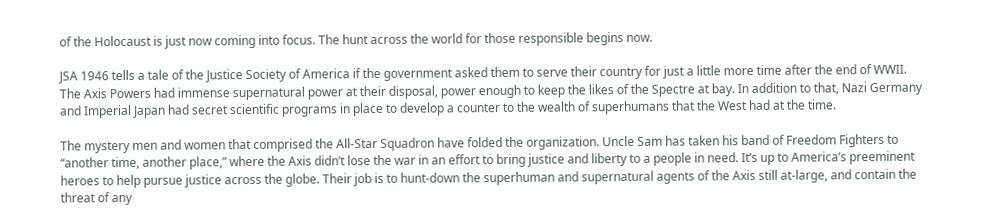of the Holocaust is just now coming into focus. The hunt across the world for those responsible begins now.

JSA 1946 tells a tale of the Justice Society of America if the government asked them to serve their country for just a little more time after the end of WWII. The Axis Powers had immense supernatural power at their disposal, power enough to keep the likes of the Spectre at bay. In addition to that, Nazi Germany and Imperial Japan had secret scientific programs in place to develop a counter to the wealth of superhumans that the West had at the time.

The mystery men and women that comprised the All-Star Squadron have folded the organization. Uncle Sam has taken his band of Freedom Fighters to “another time, another place,” where the Axis didn’t lose the war in an effort to bring justice and liberty to a people in need. It’s up to America’s preeminent heroes to help pursue justice across the globe. Their job is to hunt-down the superhuman and supernatural agents of the Axis still at-large, and contain the threat of any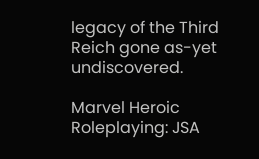legacy of the Third Reich gone as-yet undiscovered.

Marvel Heroic Roleplaying: JSA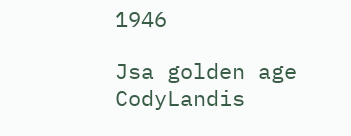1946

Jsa golden age CodyLandis